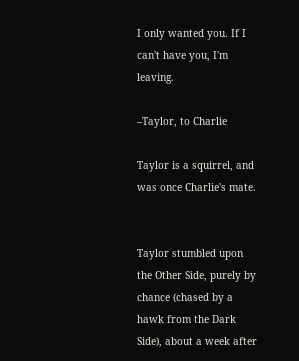I only wanted you. If I can't have you, I'm leaving.

–Taylor, to Charlie

Taylor is a squirrel, and was once Charlie's mate.


Taylor stumbled upon the Other Side, purely by chance (chased by a hawk from the Dark Side), about a week after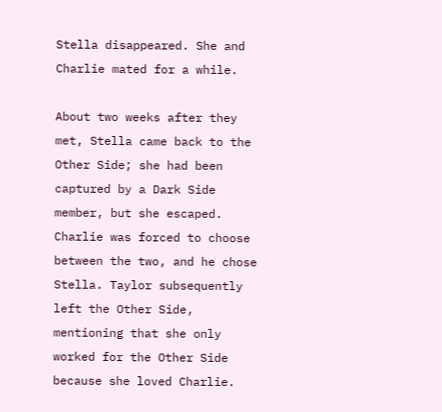Stella disappeared. She and Charlie mated for a while.

About two weeks after they met, Stella came back to the Other Side; she had been captured by a Dark Side member, but she escaped. Charlie was forced to choose between the two, and he chose Stella. Taylor subsequently left the Other Side, mentioning that she only worked for the Other Side because she loved Charlie.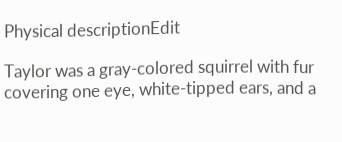Physical descriptionEdit

Taylor was a gray-colored squirrel with fur covering one eye, white-tipped ears, and a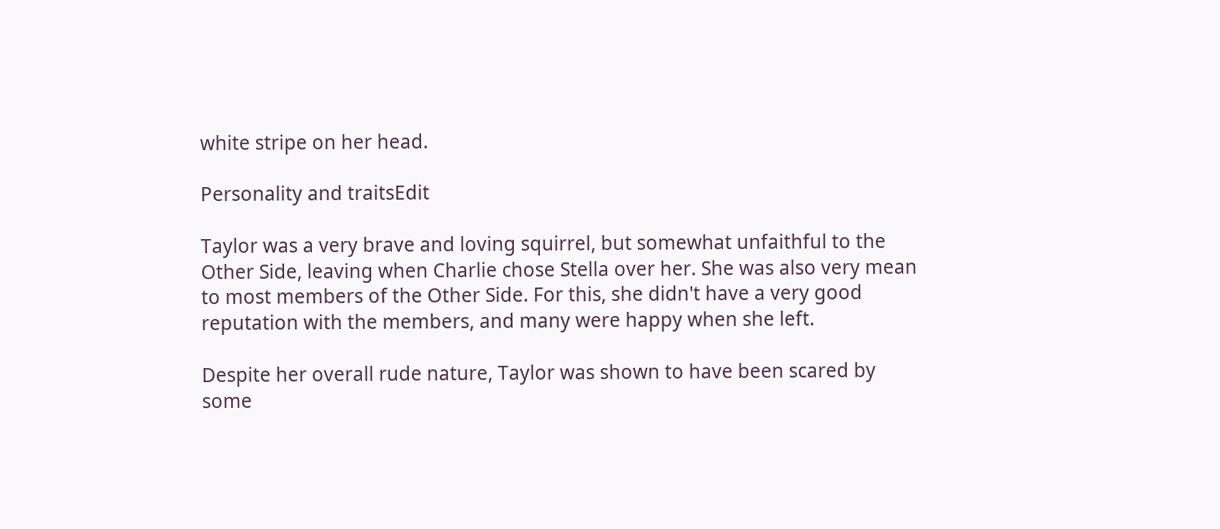white stripe on her head.

Personality and traitsEdit

Taylor was a very brave and loving squirrel, but somewhat unfaithful to the Other Side, leaving when Charlie chose Stella over her. She was also very mean to most members of the Other Side. For this, she didn't have a very good reputation with the members, and many were happy when she left.

Despite her overall rude nature, Taylor was shown to have been scared by some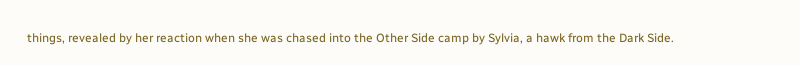things, revealed by her reaction when she was chased into the Other Side camp by Sylvia, a hawk from the Dark Side.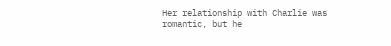Her relationship with Charlie was romantic, but he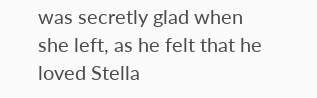was secretly glad when she left, as he felt that he loved Stella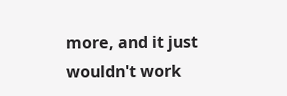more, and it just wouldn't work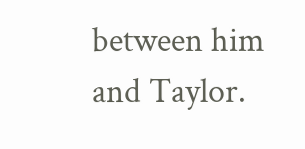between him and Taylor.